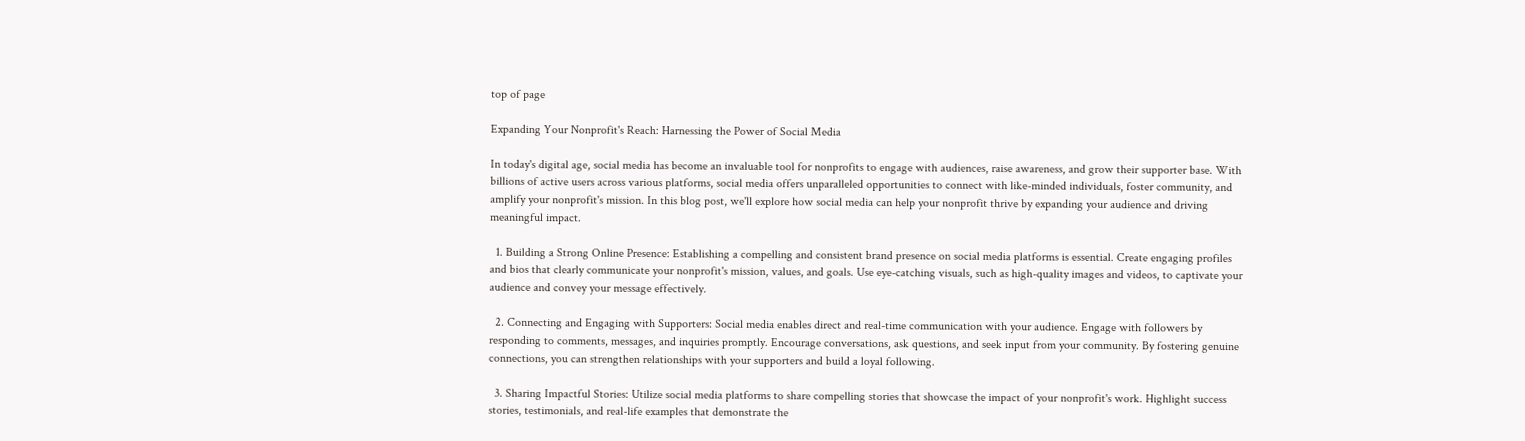top of page

Expanding Your Nonprofit's Reach: Harnessing the Power of Social Media

In today's digital age, social media has become an invaluable tool for nonprofits to engage with audiences, raise awareness, and grow their supporter base. With billions of active users across various platforms, social media offers unparalleled opportunities to connect with like-minded individuals, foster community, and amplify your nonprofit's mission. In this blog post, we'll explore how social media can help your nonprofit thrive by expanding your audience and driving meaningful impact.

  1. Building a Strong Online Presence: Establishing a compelling and consistent brand presence on social media platforms is essential. Create engaging profiles and bios that clearly communicate your nonprofit's mission, values, and goals. Use eye-catching visuals, such as high-quality images and videos, to captivate your audience and convey your message effectively.

  2. Connecting and Engaging with Supporters: Social media enables direct and real-time communication with your audience. Engage with followers by responding to comments, messages, and inquiries promptly. Encourage conversations, ask questions, and seek input from your community. By fostering genuine connections, you can strengthen relationships with your supporters and build a loyal following.

  3. Sharing Impactful Stories: Utilize social media platforms to share compelling stories that showcase the impact of your nonprofit's work. Highlight success stories, testimonials, and real-life examples that demonstrate the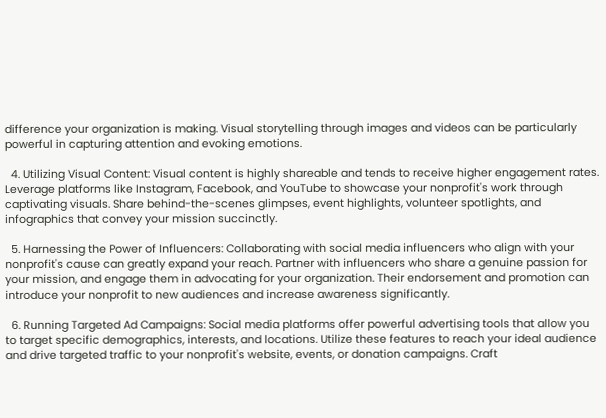difference your organization is making. Visual storytelling through images and videos can be particularly powerful in capturing attention and evoking emotions.

  4. Utilizing Visual Content: Visual content is highly shareable and tends to receive higher engagement rates. Leverage platforms like Instagram, Facebook, and YouTube to showcase your nonprofit's work through captivating visuals. Share behind-the-scenes glimpses, event highlights, volunteer spotlights, and infographics that convey your mission succinctly.

  5. Harnessing the Power of Influencers: Collaborating with social media influencers who align with your nonprofit's cause can greatly expand your reach. Partner with influencers who share a genuine passion for your mission, and engage them in advocating for your organization. Their endorsement and promotion can introduce your nonprofit to new audiences and increase awareness significantly.

  6. Running Targeted Ad Campaigns: Social media platforms offer powerful advertising tools that allow you to target specific demographics, interests, and locations. Utilize these features to reach your ideal audience and drive targeted traffic to your nonprofit's website, events, or donation campaigns. Craft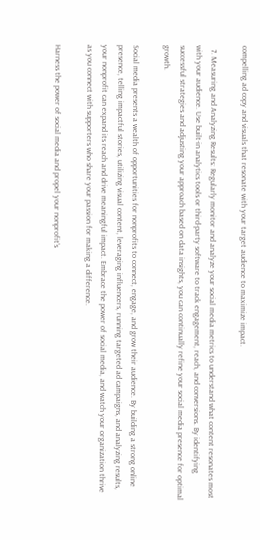compelling ad copy and visuals that resonate with your target audience to maximize impact.

  7. Measuring and Analyzing Results: Regularly monitor and analyze your social media metrics to understand what content resonates most with your audience. Use built-in analytics tools or third-party software to track engagement, reach, and conversions. By identifying successful strategies and adjusting your approach based on data insights, you can continually refine your social media presence for optimal growth.

Social media presents a wealth of opportunities for nonprofits to connect, engage, and grow their audience. By building a strong online presence, telling impactful stories, utilizing visual content, leveraging influencers, running targeted ad campaigns, and analyzing results, your nonprofit can expand its reach and drive meaningful impact. Embrace the power of social media, and watch your organization thrive as you connect with supporters who share your passion for making a difference.

Harness the power of social media and propel your nonprofit's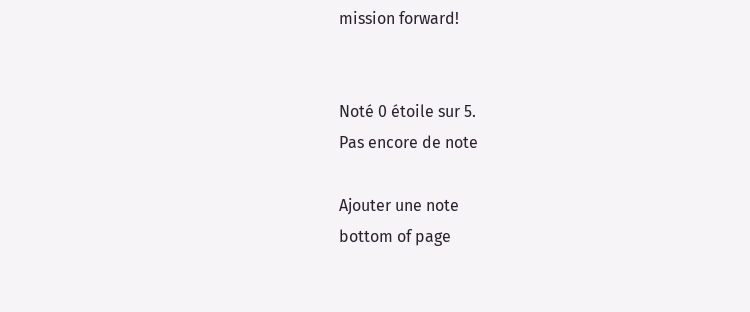mission forward!


Noté 0 étoile sur 5.
Pas encore de note

Ajouter une note
bottom of page